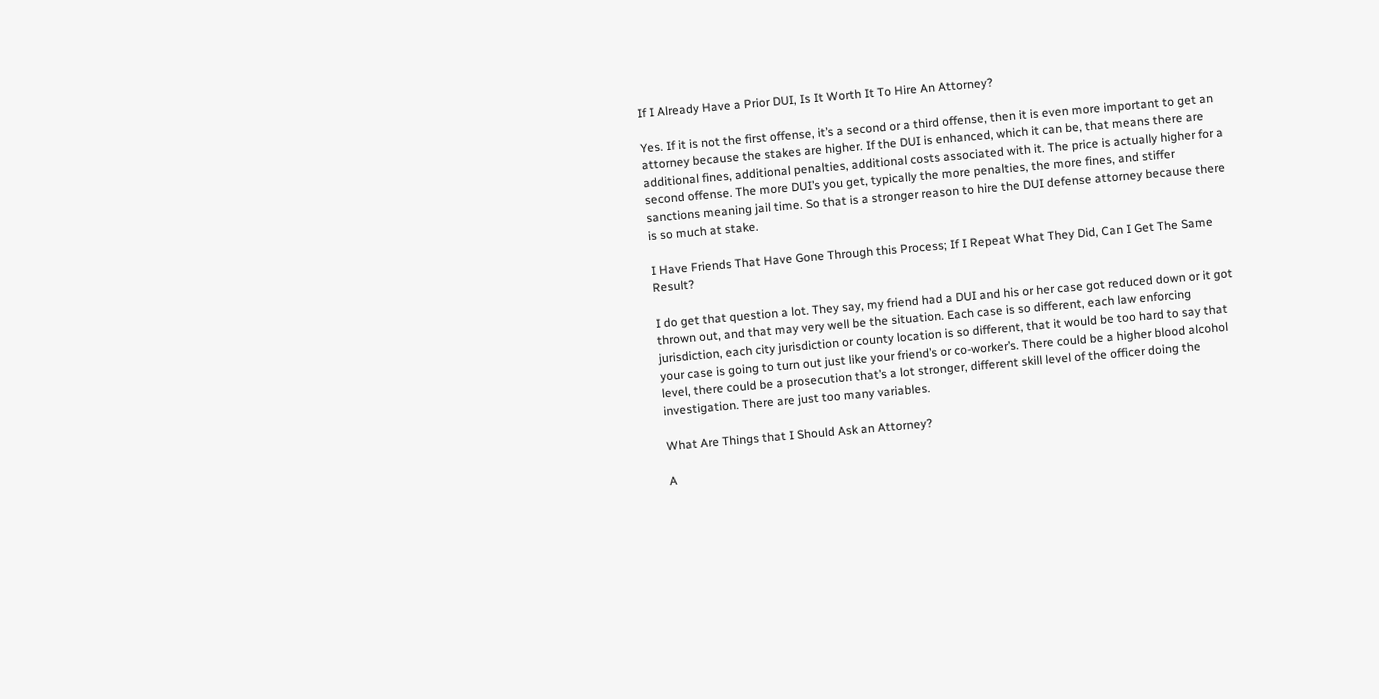If I Already Have a Prior DUI, Is It Worth It To Hire An Attorney?

Yes. If it is not the first offense, it’s a second or a third offense, then it is even more important to get an attorney because the stakes are higher. If the DUI is enhanced, which it can be, that means there are additional fines, additional penalties, additional costs associated with it. The price is actually higher for a second offense. The more DUI’s you get, typically the more penalties, the more fines, and stiffer sanctions meaning jail time. So that is a stronger reason to hire the DUI defense attorney because there is so much at stake.

I Have Friends That Have Gone Through this Process; If I Repeat What They Did, Can I Get The Same Result?

I do get that question a lot. They say, my friend had a DUI and his or her case got reduced down or it got thrown out, and that may very well be the situation. Each case is so different, each law enforcing jurisdiction, each city jurisdiction or county location is so different, that it would be too hard to say that your case is going to turn out just like your friend’s or co-worker’s. There could be a higher blood alcohol level, there could be a prosecution that’s a lot stronger, different skill level of the officer doing the investigation. There are just too many variables.

What Are Things that I Should Ask an Attorney?

A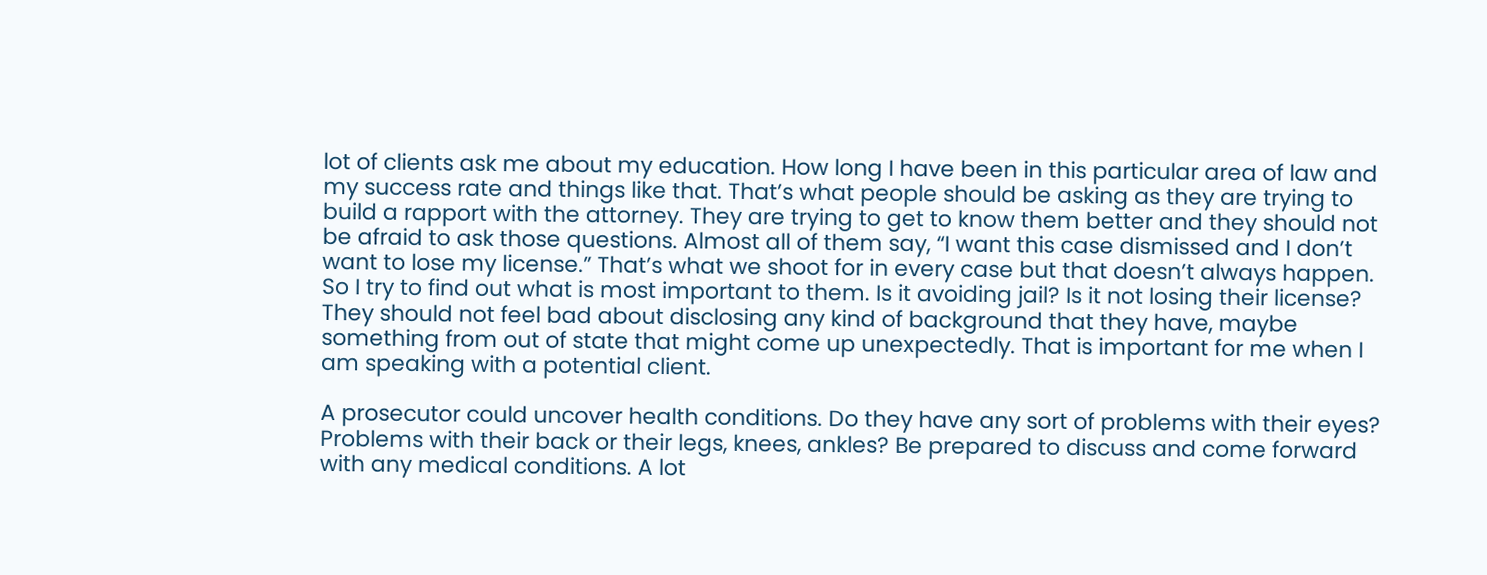lot of clients ask me about my education. How long I have been in this particular area of law and my success rate and things like that. That’s what people should be asking as they are trying to build a rapport with the attorney. They are trying to get to know them better and they should not be afraid to ask those questions. Almost all of them say, “I want this case dismissed and I don’t want to lose my license.” That’s what we shoot for in every case but that doesn’t always happen. So I try to find out what is most important to them. Is it avoiding jail? Is it not losing their license? They should not feel bad about disclosing any kind of background that they have, maybe something from out of state that might come up unexpectedly. That is important for me when I am speaking with a potential client.

A prosecutor could uncover health conditions. Do they have any sort of problems with their eyes? Problems with their back or their legs, knees, ankles? Be prepared to discuss and come forward with any medical conditions. A lot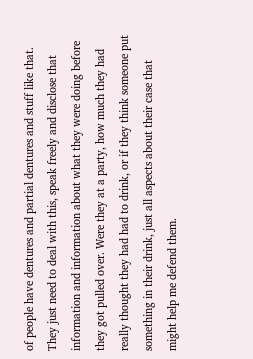of people have dentures and partial dentures and stuff like that. They just need to deal with this, speak freely and disclose that information and information about what they were doing before they got pulled over. Were they at a party, how much they had really thought they had had to drink, or if they think someone put something in their drink, just all aspects about their case that might help me defend them.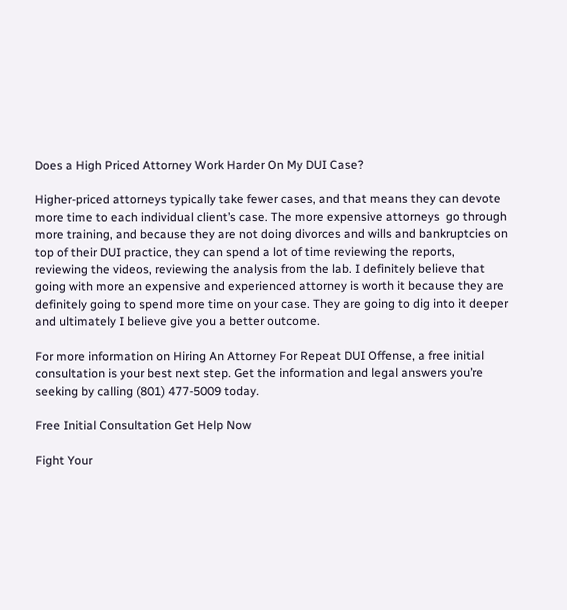Does a High Priced Attorney Work Harder On My DUI Case?

Higher-priced attorneys typically take fewer cases, and that means they can devote more time to each individual client’s case. The more expensive attorneys  go through more training, and because they are not doing divorces and wills and bankruptcies on top of their DUI practice, they can spend a lot of time reviewing the reports, reviewing the videos, reviewing the analysis from the lab. I definitely believe that going with more an expensive and experienced attorney is worth it because they are definitely going to spend more time on your case. They are going to dig into it deeper and ultimately I believe give you a better outcome.

For more information on Hiring An Attorney For Repeat DUI Offense, a free initial consultation is your best next step. Get the information and legal answers you’re seeking by calling (801) 477-5009 today.

Free Initial Consultation Get Help Now

Fight Your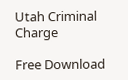Utah Criminal Charge

Free Download